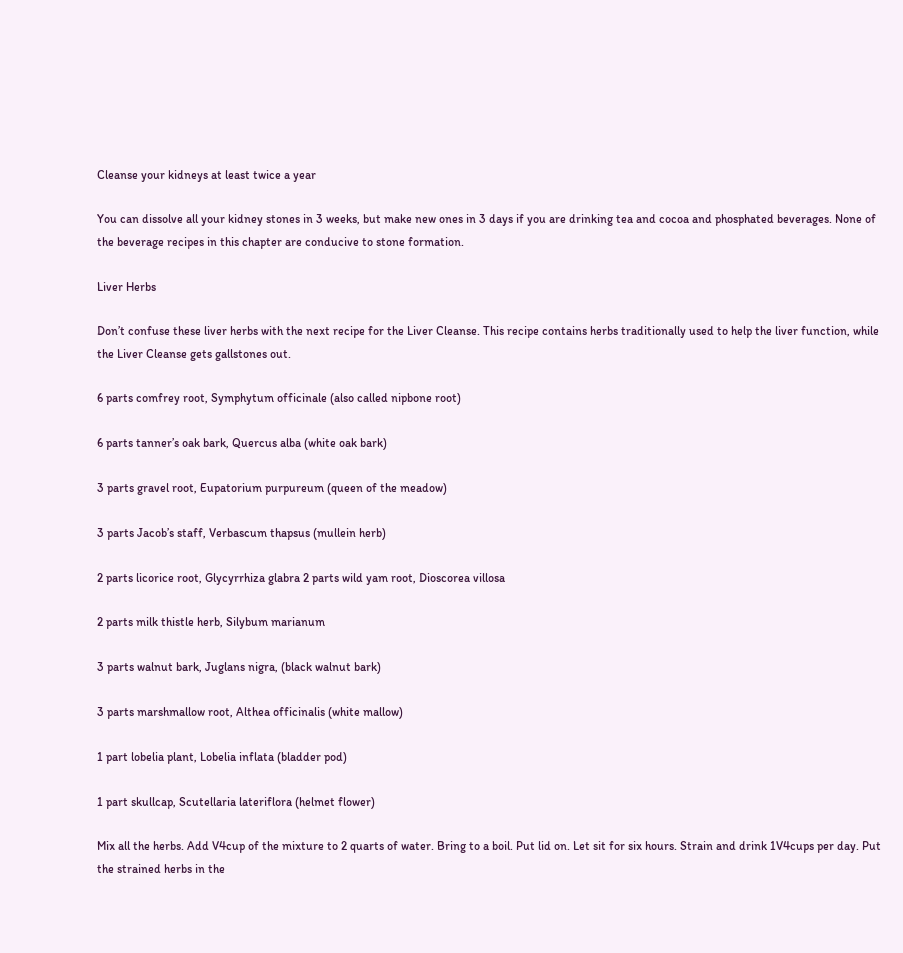Cleanse your kidneys at least twice a year

You can dissolve all your kidney stones in 3 weeks, but make new ones in 3 days if you are drinking tea and cocoa and phosphated beverages. None of the beverage recipes in this chapter are conducive to stone formation.

Liver Herbs

Don’t confuse these liver herbs with the next recipe for the Liver Cleanse. This recipe contains herbs traditionally used to help the liver function, while the Liver Cleanse gets gallstones out.

6 parts comfrey root, Symphytum officinale (also called nipbone root)

6 parts tanner’s oak bark, Quercus alba (white oak bark)

3 parts gravel root, Eupatorium purpureum (queen of the meadow)

3 parts Jacob’s staff, Verbascum thapsus (mullein herb)

2 parts licorice root, Glycyrrhiza glabra 2 parts wild yam root, Dioscorea villosa

2 parts milk thistle herb, Silybum marianum

3 parts walnut bark, Juglans nigra, (black walnut bark)

3 parts marshmallow root, Althea officinalis (white mallow)

1 part lobelia plant, Lobelia inflata (bladder pod)

1 part skullcap, Scutellaria lateriflora (helmet flower)

Mix all the herbs. Add V4cup of the mixture to 2 quarts of water. Bring to a boil. Put lid on. Let sit for six hours. Strain and drink 1V4cups per day. Put the strained herbs in the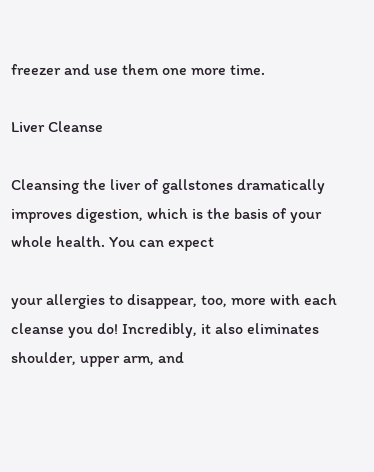freezer and use them one more time.

Liver Cleanse

Cleansing the liver of gallstones dramatically improves digestion, which is the basis of your whole health. You can expect

your allergies to disappear, too, more with each cleanse you do! Incredibly, it also eliminates shoulder, upper arm, and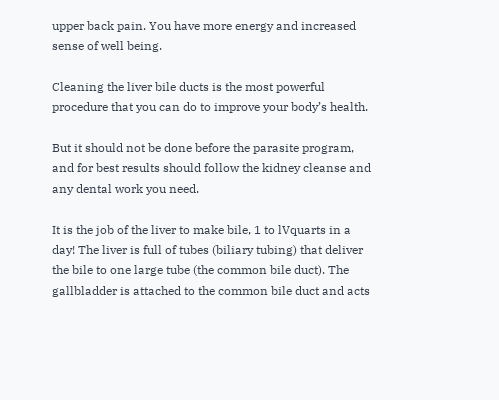upper back pain. You have more energy and increased sense of well being.

Cleaning the liver bile ducts is the most powerful procedure that you can do to improve your body’s health.

But it should not be done before the parasite program, and for best results should follow the kidney cleanse and any dental work you need.

It is the job of the liver to make bile, 1 to lVquarts in a day! The liver is full of tubes (biliary tubing) that deliver the bile to one large tube (the common bile duct). The gallbladder is attached to the common bile duct and acts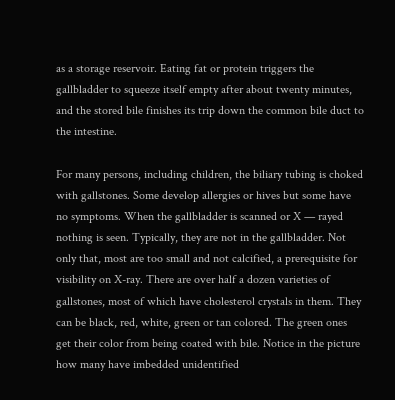as a storage reservoir. Eating fat or protein triggers the gallbladder to squeeze itself empty after about twenty minutes, and the stored bile finishes its trip down the common bile duct to the intestine.

For many persons, including children, the biliary tubing is choked with gallstones. Some develop allergies or hives but some have no symptoms. When the gallbladder is scanned or X — rayed nothing is seen. Typically, they are not in the gallbladder. Not only that, most are too small and not calcified, a prerequisite for visibility on X-ray. There are over half a dozen varieties of gallstones, most of which have cholesterol crystals in them. They can be black, red, white, green or tan colored. The green ones get their color from being coated with bile. Notice in the picture how many have imbedded unidentified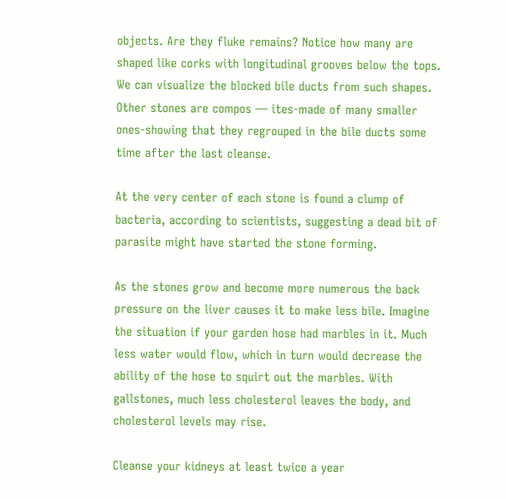objects. Are they fluke remains? Notice how many are shaped like corks with longitudinal grooves below the tops. We can visualize the blocked bile ducts from such shapes. Other stones are compos — ites-made of many smaller ones-showing that they regrouped in the bile ducts some time after the last cleanse.

At the very center of each stone is found a clump of bacteria, according to scientists, suggesting a dead bit of parasite might have started the stone forming.

As the stones grow and become more numerous the back pressure on the liver causes it to make less bile. Imagine the situation if your garden hose had marbles in it. Much less water would flow, which in turn would decrease the ability of the hose to squirt out the marbles. With gallstones, much less cholesterol leaves the body, and cholesterol levels may rise.

Cleanse your kidneys at least twice a year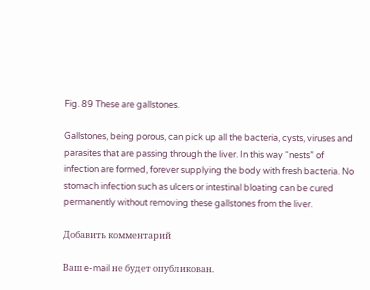Fig. 89 These are gallstones.

Gallstones, being porous, can pick up all the bacteria, cysts, viruses and parasites that are passing through the liver. In this way “nests” of infection are formed, forever supplying the body with fresh bacteria. No stomach infection such as ulcers or intestinal bloating can be cured permanently without removing these gallstones from the liver.

Добавить комментарий

Ваш e-mail не будет опубликован.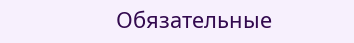Обязательные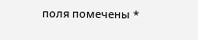поля помечены *